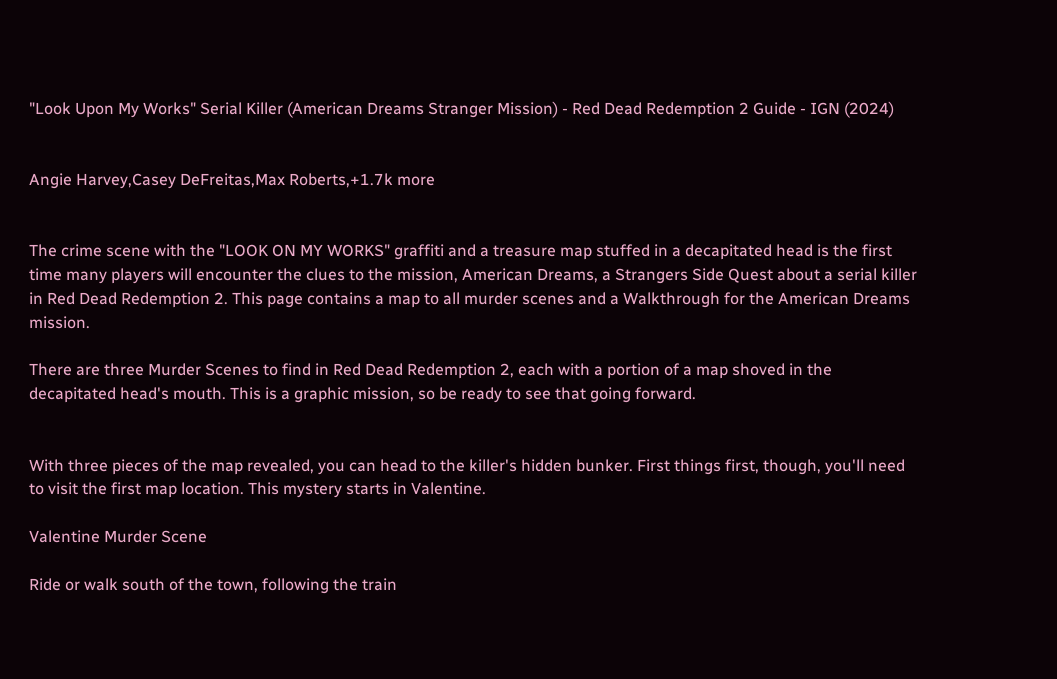"Look Upon My Works" Serial Killer (American Dreams Stranger Mission) - Red Dead Redemption 2 Guide - IGN (2024)


Angie Harvey,Casey DeFreitas,Max Roberts,+1.7k more


The crime scene with the "LOOK ON MY WORKS" graffiti and a treasure map stuffed in a decapitated head is the first time many players will encounter the clues to the mission, American Dreams, a Strangers Side Quest about a serial killer in Red Dead Redemption 2. This page contains a map to all murder scenes and a Walkthrough for the American Dreams mission.

There are three Murder Scenes to find in Red Dead Redemption 2, each with a portion of a map shoved in the decapitated head's mouth. This is a graphic mission, so be ready to see that going forward.


With three pieces of the map revealed, you can head to the killer's hidden bunker. First things first, though, you'll need to visit the first map location. This mystery starts in Valentine.

Valentine Murder Scene

Ride or walk south of the town, following the train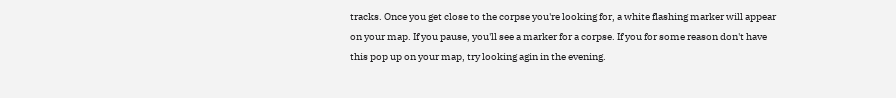tracks. Once you get close to the corpse you're looking for, a white flashing marker will appear on your map. If you pause, you'll see a marker for a corpse. If you for some reason don't have this pop up on your map, try looking agin in the evening.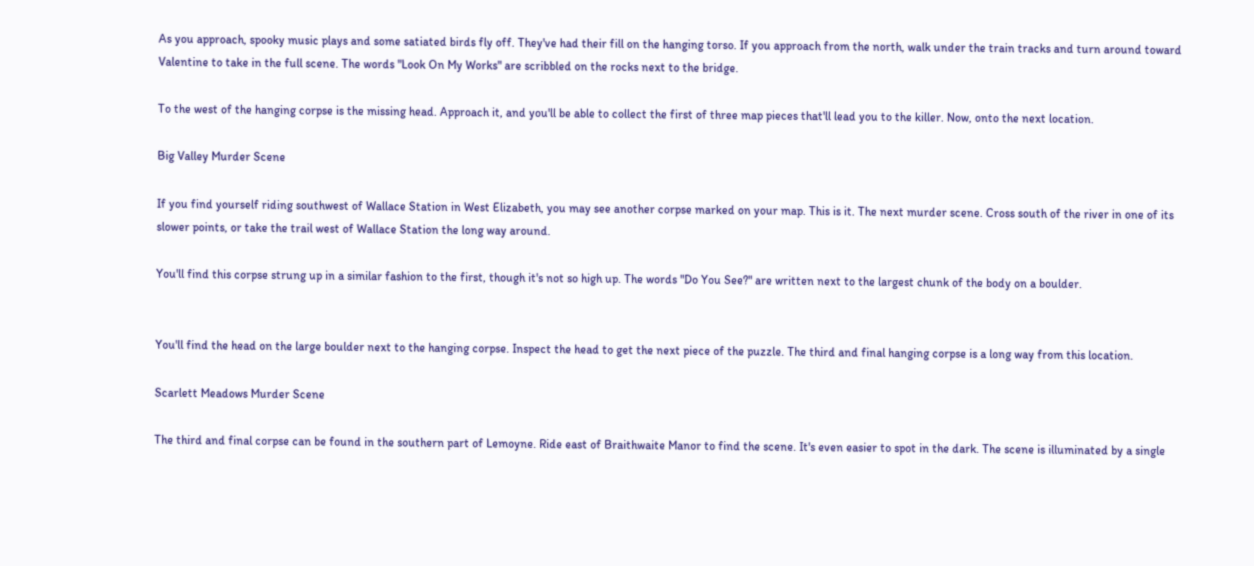As you approach, spooky music plays and some satiated birds fly off. They've had their fill on the hanging torso. If you approach from the north, walk under the train tracks and turn around toward Valentine to take in the full scene. The words "Look On My Works" are scribbled on the rocks next to the bridge.

To the west of the hanging corpse is the missing head. Approach it, and you'll be able to collect the first of three map pieces that'll lead you to the killer. Now, onto the next location.

Big Valley Murder Scene

If you find yourself riding southwest of Wallace Station in West Elizabeth, you may see another corpse marked on your map. This is it. The next murder scene. Cross south of the river in one of its slower points, or take the trail west of Wallace Station the long way around.

You'll find this corpse strung up in a similar fashion to the first, though it's not so high up. The words "Do You See?" are written next to the largest chunk of the body on a boulder.


You'll find the head on the large boulder next to the hanging corpse. Inspect the head to get the next piece of the puzzle. The third and final hanging corpse is a long way from this location.

Scarlett Meadows Murder Scene

The third and final corpse can be found in the southern part of Lemoyne. Ride east of Braithwaite Manor to find the scene. It's even easier to spot in the dark. The scene is illuminated by a single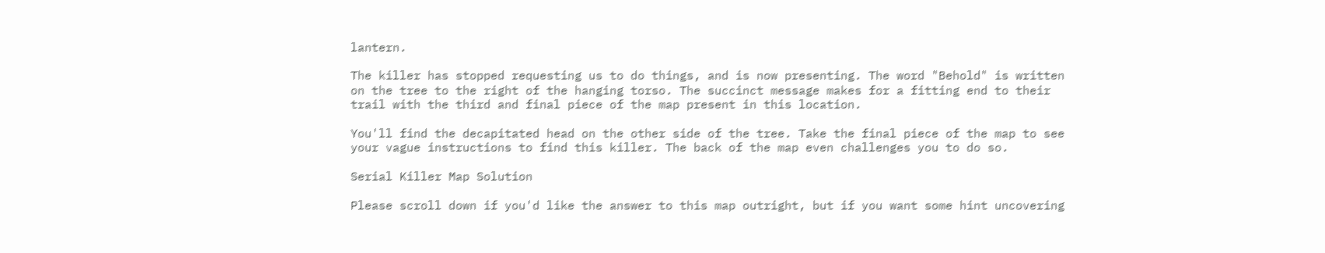lantern.

The killer has stopped requesting us to do things, and is now presenting. The word "Behold" is written on the tree to the right of the hanging torso. The succinct message makes for a fitting end to their trail with the third and final piece of the map present in this location.

You'll find the decapitated head on the other side of the tree. Take the final piece of the map to see your vague instructions to find this killer. The back of the map even challenges you to do so.

Serial Killer Map Solution

Please scroll down if you'd like the answer to this map outright, but if you want some hint uncovering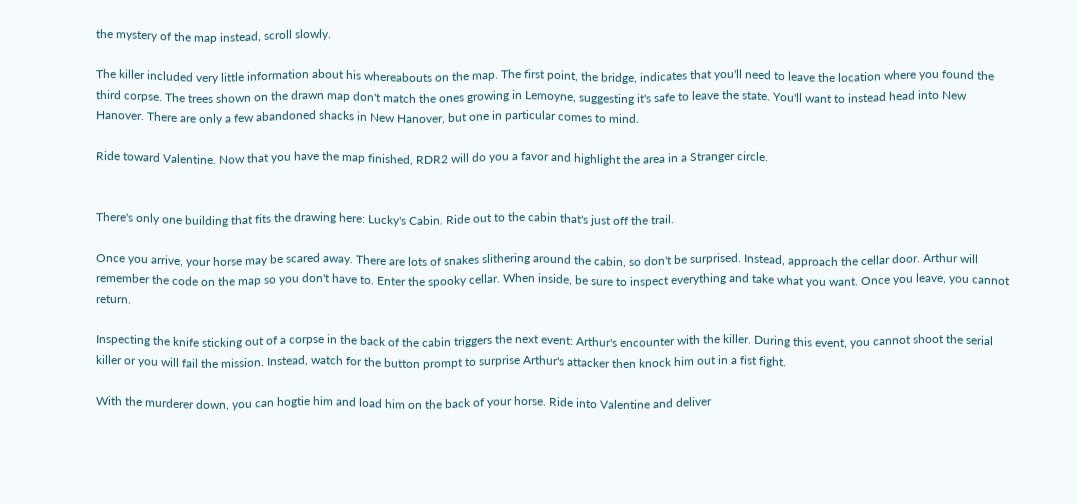the mystery of the map instead, scroll slowly.

The killer included very little information about his whereabouts on the map. The first point, the bridge, indicates that you'll need to leave the location where you found the third corpse. The trees shown on the drawn map don't match the ones growing in Lemoyne, suggesting it's safe to leave the state. You'll want to instead head into New Hanover. There are only a few abandoned shacks in New Hanover, but one in particular comes to mind.

Ride toward Valentine. Now that you have the map finished, RDR2 will do you a favor and highlight the area in a Stranger circle.


There's only one building that fits the drawing here: Lucky's Cabin. Ride out to the cabin that's just off the trail.

Once you arrive, your horse may be scared away. There are lots of snakes slithering around the cabin, so don't be surprised. Instead, approach the cellar door. Arthur will remember the code on the map so you don't have to. Enter the spooky cellar. When inside, be sure to inspect everything and take what you want. Once you leave, you cannot return.

Inspecting the knife sticking out of a corpse in the back of the cabin triggers the next event: Arthur's encounter with the killer. During this event, you cannot shoot the serial killer or you will fail the mission. Instead, watch for the button prompt to surprise Arthur's attacker then knock him out in a fist fight.

With the murderer down, you can hogtie him and load him on the back of your horse. Ride into Valentine and deliver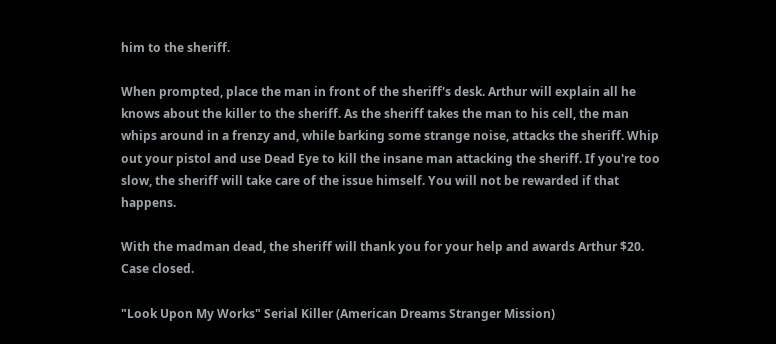him to the sheriff.

When prompted, place the man in front of the sheriff's desk. Arthur will explain all he knows about the killer to the sheriff. As the sheriff takes the man to his cell, the man whips around in a frenzy and, while barking some strange noise, attacks the sheriff. Whip out your pistol and use Dead Eye to kill the insane man attacking the sheriff. If you're too slow, the sheriff will take care of the issue himself. You will not be rewarded if that happens.

With the madman dead, the sheriff will thank you for your help and awards Arthur $20. Case closed.

"Look Upon My Works" Serial Killer (American Dreams Stranger Mission)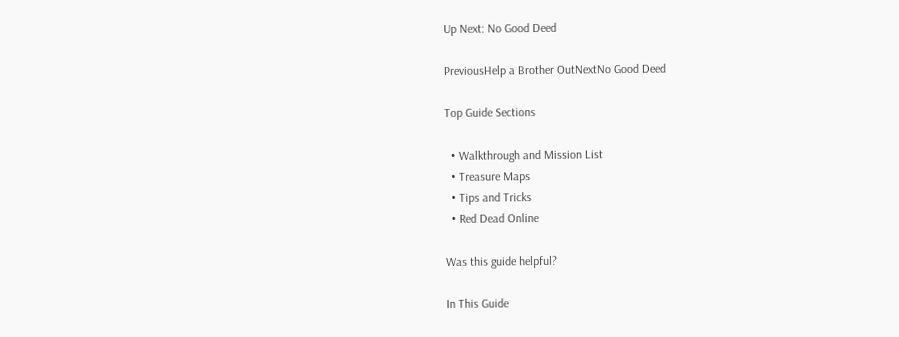Up Next: No Good Deed

PreviousHelp a Brother OutNextNo Good Deed

Top Guide Sections

  • Walkthrough and Mission List
  • Treasure Maps
  • Tips and Tricks
  • Red Dead Online

Was this guide helpful?

In This Guide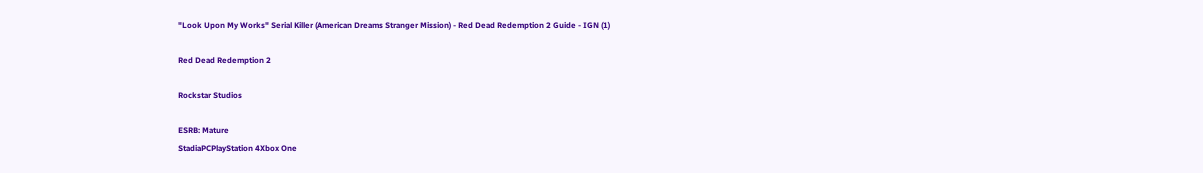"Look Upon My Works" Serial Killer (American Dreams Stranger Mission) - Red Dead Redemption 2 Guide - IGN (1)

Red Dead Redemption 2

Rockstar Studios

ESRB: Mature
StadiaPCPlayStation 4Xbox One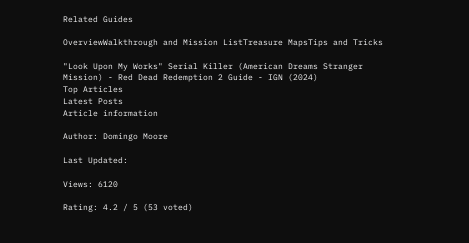Related Guides

OverviewWalkthrough and Mission ListTreasure MapsTips and Tricks

"Look Upon My Works" Serial Killer (American Dreams Stranger Mission) - Red Dead Redemption 2 Guide - IGN (2024)
Top Articles
Latest Posts
Article information

Author: Domingo Moore

Last Updated:

Views: 6120

Rating: 4.2 / 5 (53 voted)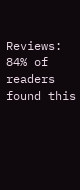Reviews: 84% of readers found this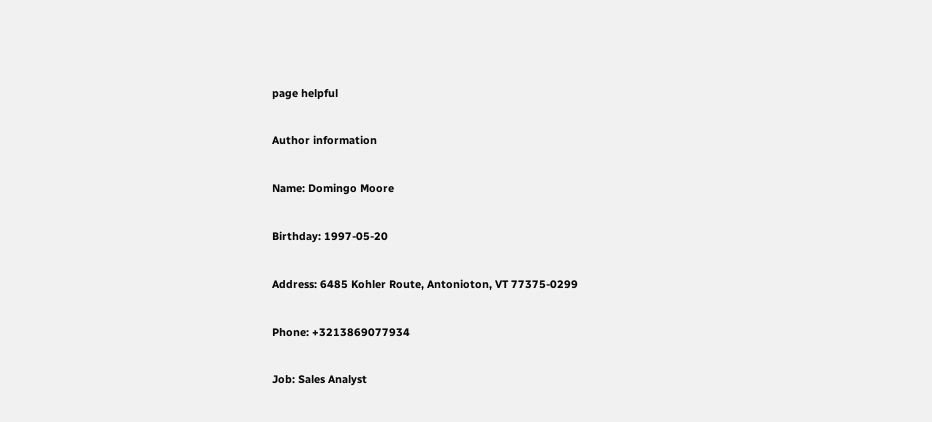page helpful

Author information

Name: Domingo Moore

Birthday: 1997-05-20

Address: 6485 Kohler Route, Antonioton, VT 77375-0299

Phone: +3213869077934

Job: Sales Analyst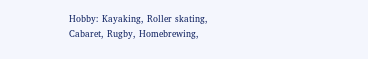Hobby: Kayaking, Roller skating, Cabaret, Rugby, Homebrewing,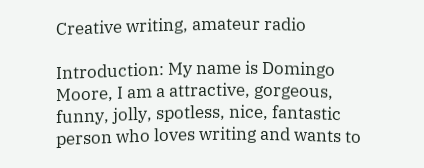Creative writing, amateur radio

Introduction: My name is Domingo Moore, I am a attractive, gorgeous, funny, jolly, spotless, nice, fantastic person who loves writing and wants to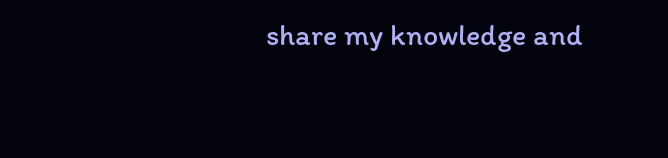share my knowledge and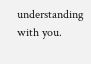understanding with you.